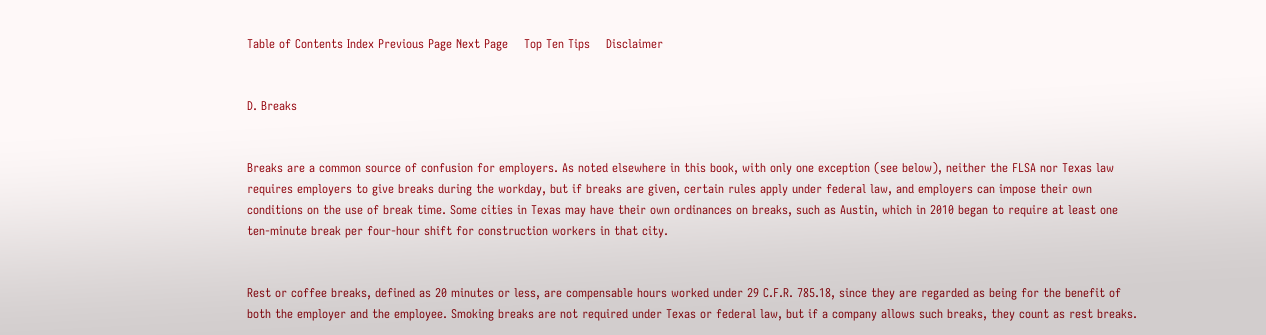Table of Contents Index Previous Page Next Page    Top Ten Tips    Disclaimer


D. Breaks


Breaks are a common source of confusion for employers. As noted elsewhere in this book, with only one exception (see below), neither the FLSA nor Texas law requires employers to give breaks during the workday, but if breaks are given, certain rules apply under federal law, and employers can impose their own conditions on the use of break time. Some cities in Texas may have their own ordinances on breaks, such as Austin, which in 2010 began to require at least one ten-minute break per four-hour shift for construction workers in that city.


Rest or coffee breaks, defined as 20 minutes or less, are compensable hours worked under 29 C.F.R. 785.18, since they are regarded as being for the benefit of both the employer and the employee. Smoking breaks are not required under Texas or federal law, but if a company allows such breaks, they count as rest breaks.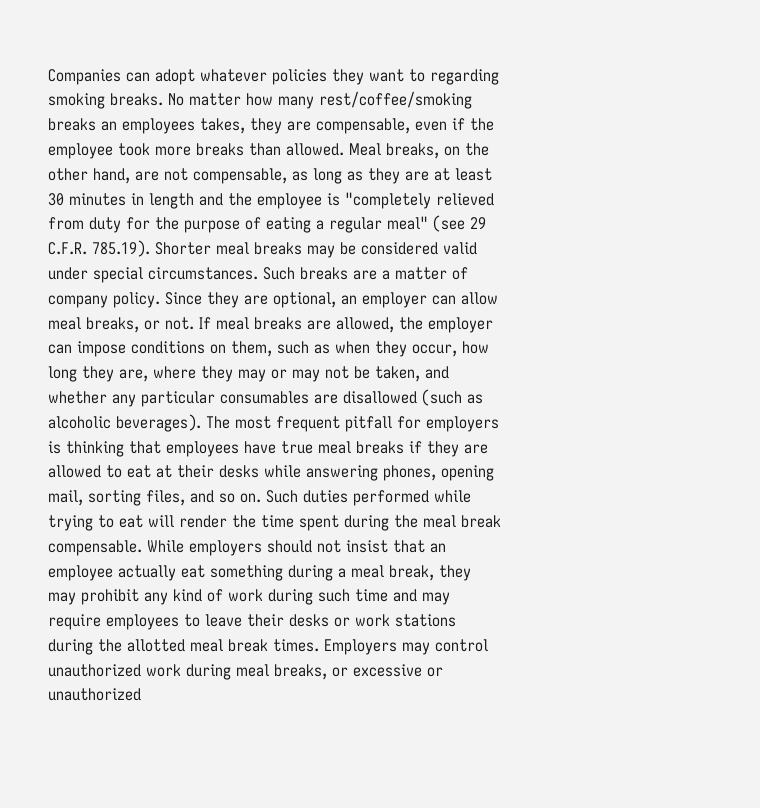Companies can adopt whatever policies they want to regarding smoking breaks. No matter how many rest/coffee/smoking breaks an employees takes, they are compensable, even if the employee took more breaks than allowed. Meal breaks, on the other hand, are not compensable, as long as they are at least 30 minutes in length and the employee is "completely relieved from duty for the purpose of eating a regular meal" (see 29 C.F.R. 785.19). Shorter meal breaks may be considered valid under special circumstances. Such breaks are a matter of company policy. Since they are optional, an employer can allow meal breaks, or not. If meal breaks are allowed, the employer can impose conditions on them, such as when they occur, how long they are, where they may or may not be taken, and whether any particular consumables are disallowed (such as alcoholic beverages). The most frequent pitfall for employers is thinking that employees have true meal breaks if they are allowed to eat at their desks while answering phones, opening mail, sorting files, and so on. Such duties performed while trying to eat will render the time spent during the meal break compensable. While employers should not insist that an employee actually eat something during a meal break, they may prohibit any kind of work during such time and may require employees to leave their desks or work stations during the allotted meal break times. Employers may control unauthorized work during meal breaks, or excessive or unauthorized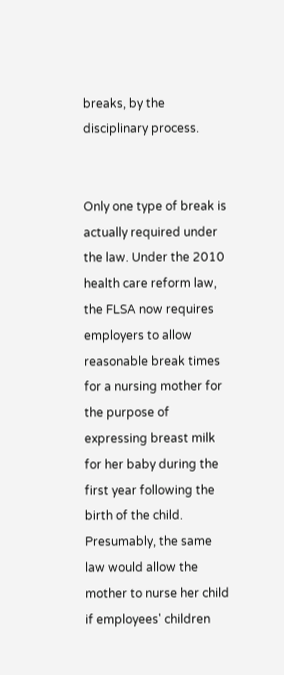breaks, by the disciplinary process.


Only one type of break is actually required under the law. Under the 2010 health care reform law, the FLSA now requires employers to allow reasonable break times for a nursing mother for the purpose of expressing breast milk for her baby during the first year following the birth of the child. Presumably, the same law would allow the mother to nurse her child if employees' children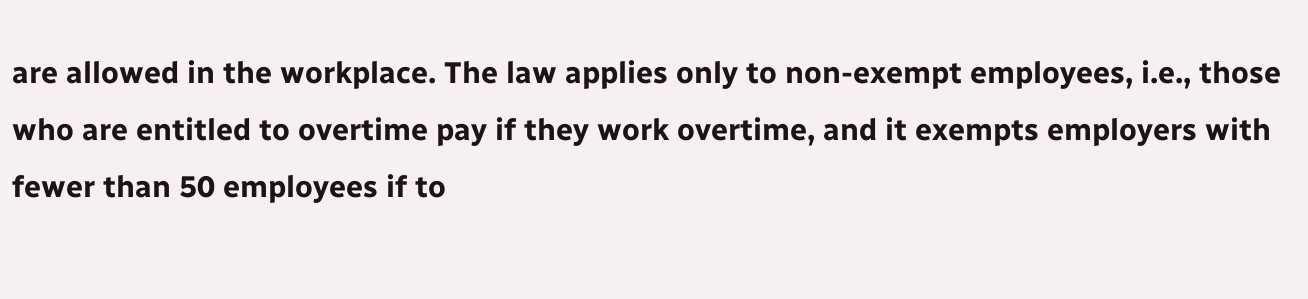are allowed in the workplace. The law applies only to non-exempt employees, i.e., those who are entitled to overtime pay if they work overtime, and it exempts employers with fewer than 50 employees if to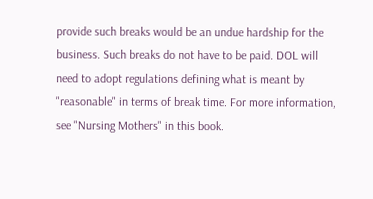provide such breaks would be an undue hardship for the business. Such breaks do not have to be paid. DOL will need to adopt regulations defining what is meant by "reasonable" in terms of break time. For more information, see "Nursing Mothers" in this book.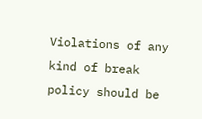Violations of any kind of break policy should be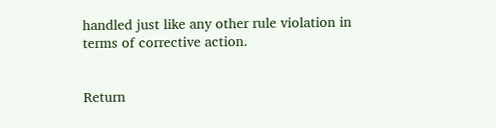handled just like any other rule violation in terms of corrective action.


Return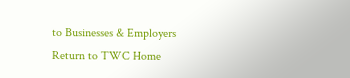to Businesses & Employers
Return to TWC Home